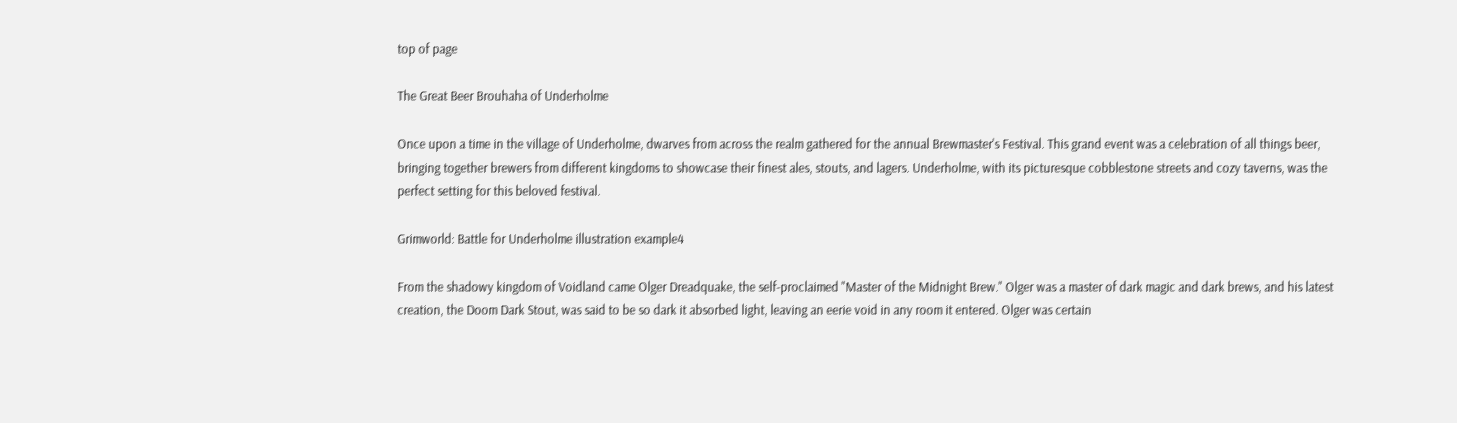top of page

The Great Beer Brouhaha of Underholme

Once upon a time in the village of Underholme, dwarves from across the realm gathered for the annual Brewmaster's Festival. This grand event was a celebration of all things beer, bringing together brewers from different kingdoms to showcase their finest ales, stouts, and lagers. Underholme, with its picturesque cobblestone streets and cozy taverns, was the perfect setting for this beloved festival.

Grimworld: Battle for Underholme illustration example4

From the shadowy kingdom of Voidland came Olger Dreadquake, the self-proclaimed "Master of the Midnight Brew." Olger was a master of dark magic and dark brews, and his latest creation, the Doom Dark Stout, was said to be so dark it absorbed light, leaving an eerie void in any room it entered. Olger was certain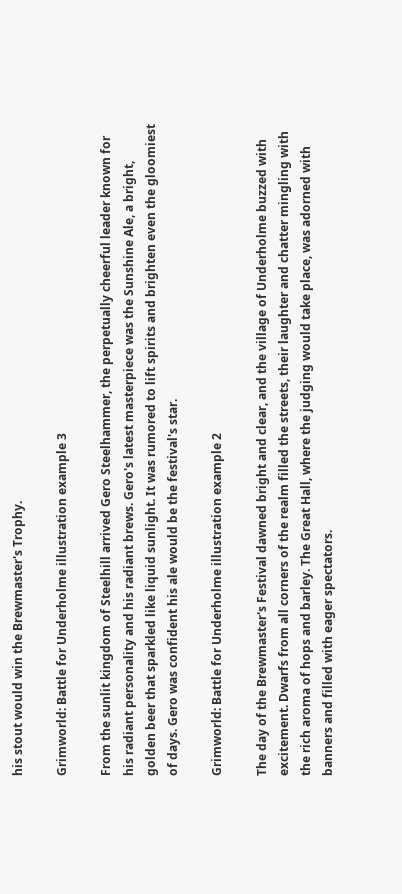his stout would win the Brewmaster's Trophy.

Grimworld: Battle for Underholme illustration example 3

From the sunlit kingdom of Steelhill arrived Gero Steelhammer, the perpetually cheerful leader known for his radiant personality and his radiant brews. Gero's latest masterpiece was the Sunshine Ale, a bright, golden beer that sparkled like liquid sunlight. It was rumored to lift spirits and brighten even the gloomiest of days. Gero was confident his ale would be the festival's star.

Grimworld: Battle for Underholme illustration example 2

The day of the Brewmaster's Festival dawned bright and clear, and the village of Underholme buzzed with excitement. Dwarfs from all corners of the realm filled the streets, their laughter and chatter mingling with the rich aroma of hops and barley. The Great Hall, where the judging would take place, was adorned with banners and filled with eager spectators.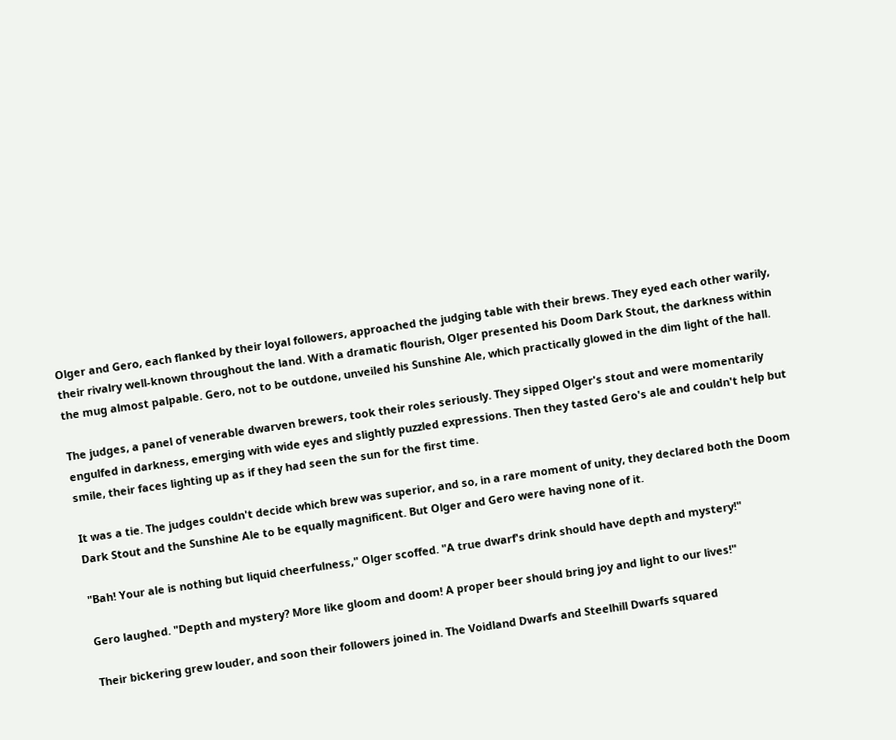Olger and Gero, each flanked by their loyal followers, approached the judging table with their brews. They eyed each other warily, their rivalry well-known throughout the land. With a dramatic flourish, Olger presented his Doom Dark Stout, the darkness within the mug almost palpable. Gero, not to be outdone, unveiled his Sunshine Ale, which practically glowed in the dim light of the hall.

The judges, a panel of venerable dwarven brewers, took their roles seriously. They sipped Olger's stout and were momentarily engulfed in darkness, emerging with wide eyes and slightly puzzled expressions. Then they tasted Gero's ale and couldn't help but smile, their faces lighting up as if they had seen the sun for the first time.

It was a tie. The judges couldn't decide which brew was superior, and so, in a rare moment of unity, they declared both the Doom Dark Stout and the Sunshine Ale to be equally magnificent. But Olger and Gero were having none of it.

"Bah! Your ale is nothing but liquid cheerfulness," Olger scoffed. "A true dwarf's drink should have depth and mystery!"

Gero laughed. "Depth and mystery? More like gloom and doom! A proper beer should bring joy and light to our lives!"

Their bickering grew louder, and soon their followers joined in. The Voidland Dwarfs and Steelhill Dwarfs squared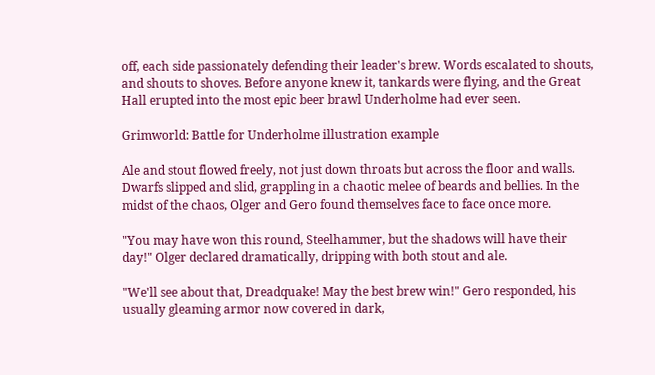off, each side passionately defending their leader's brew. Words escalated to shouts, and shouts to shoves. Before anyone knew it, tankards were flying, and the Great Hall erupted into the most epic beer brawl Underholme had ever seen.

Grimworld: Battle for Underholme illustration example

Ale and stout flowed freely, not just down throats but across the floor and walls. Dwarfs slipped and slid, grappling in a chaotic melee of beards and bellies. In the midst of the chaos, Olger and Gero found themselves face to face once more.

"You may have won this round, Steelhammer, but the shadows will have their day!" Olger declared dramatically, dripping with both stout and ale.

"We'll see about that, Dreadquake! May the best brew win!" Gero responded, his usually gleaming armor now covered in dark,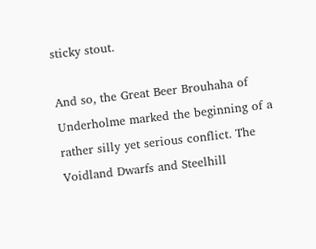sticky stout.

And so, the Great Beer Brouhaha of Underholme marked the beginning of a rather silly yet serious conflict. The Voidland Dwarfs and Steelhill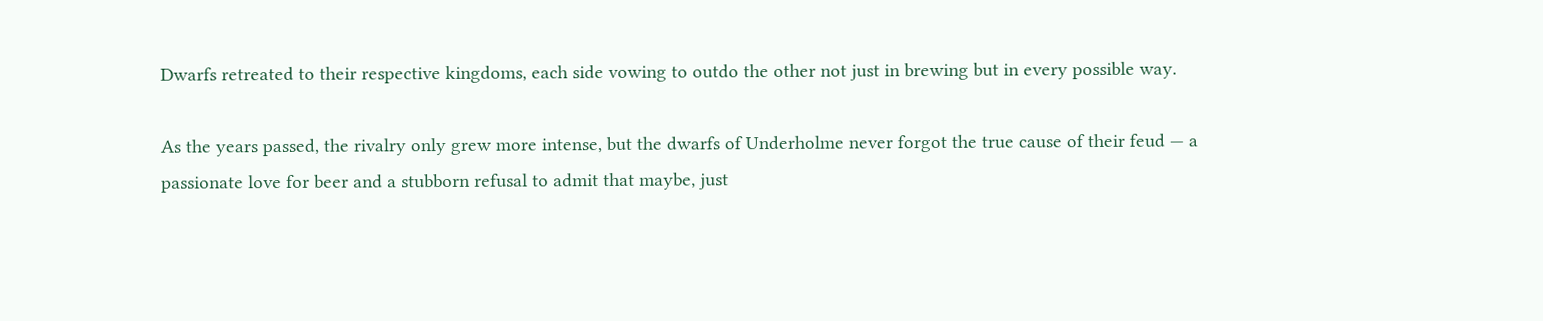Dwarfs retreated to their respective kingdoms, each side vowing to outdo the other not just in brewing but in every possible way.

As the years passed, the rivalry only grew more intense, but the dwarfs of Underholme never forgot the true cause of their feud — a passionate love for beer and a stubborn refusal to admit that maybe, just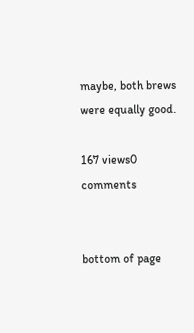maybe, both brews were equally good.

167 views0 comments


bottom of page